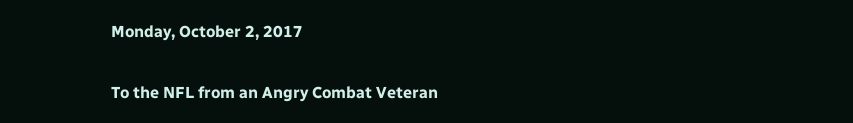Monday, October 2, 2017

To the NFL from an Angry Combat Veteran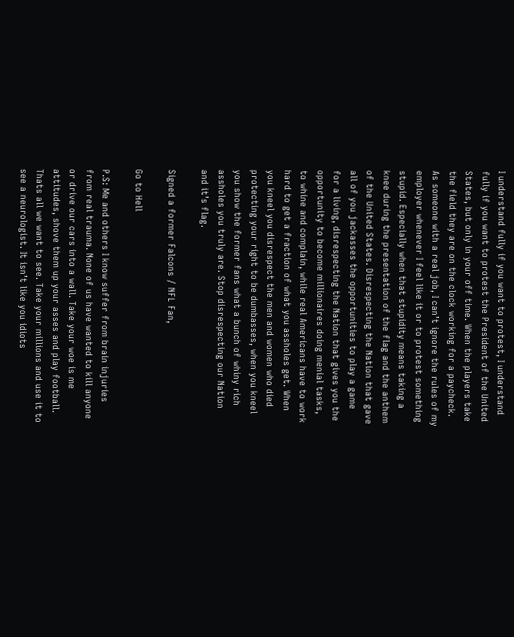I understand fully if you want to protest, I understand fully if you want to protest the President of the United States, but only in your off time. When the players take the field they are on the clock working for a paycheck. As someone with a real job, I can’t ignore the rules of my employer whenever I feel like it or to protest something stupid. Especially when that stupidity means taking a knee during the presentation of the flag and the anthem of the United States. Disrespecting the Nation that gave all of you jackasses the opportunities to play a game for a living, disrespecting the Nation that gives you the opportunity to become millionaires doing menial tasks, to whine and complain, while real Americans have to work hard to get a fraction of what you assholes get. When you kneel you disrespect the men and women who died protecting your right to be dumbasses, when you kneel you show the former fans what a bunch of whiny rich assholes you truly are. Stop disrespecting our Nation and it’s flag.

Signed a former Falcons / NFL Fan,

Go to Hell

P.S: Me and others I know suffer from brain injuries from real trauma. None of us have wanted to kill anyone or drive our cars into a wall. Take your woe is me attitudes, shove them up your asses and play football. Thats all we want to see. Take your millions and use it to see a neurologist. It isn’t like you idiots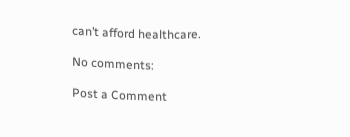can’t afford healthcare.

No comments:

Post a Comment